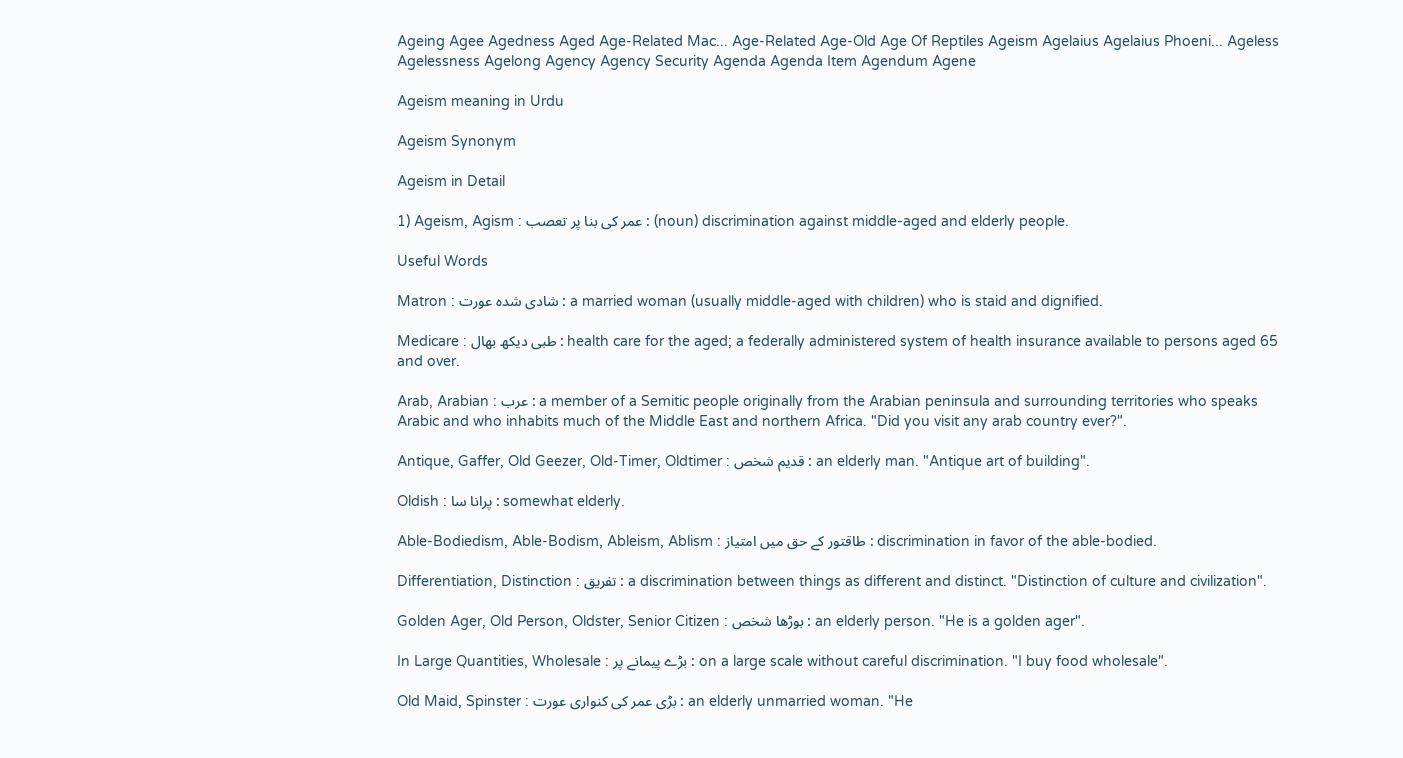Ageing Agee Agedness Aged Age-Related Mac... Age-Related Age-Old Age Of Reptiles Ageism Agelaius Agelaius Phoeni... Ageless Agelessness Agelong Agency Agency Security Agenda Agenda Item Agendum Agene

Ageism meaning in Urdu

Ageism Synonym

Ageism in Detail

1) Ageism, Agism : عمر کی بنا پر تعصب : (noun) discrimination against middle-aged and elderly people.

Useful Words

Matron : شادی شدہ عورت : a married woman (usually middle-aged with children) who is staid and dignified.

Medicare : طبی دیکھ بھال : health care for the aged; a federally administered system of health insurance available to persons aged 65 and over.

Arab, Arabian : عرب : a member of a Semitic people originally from the Arabian peninsula and surrounding territories who speaks Arabic and who inhabits much of the Middle East and northern Africa. "Did you visit any arab country ever?".

Antique, Gaffer, Old Geezer, Old-Timer, Oldtimer : قدیم شخص : an elderly man. "Antique art of building".

Oldish : پرانا سا : somewhat elderly.

Able-Bodiedism, Able-Bodism, Ableism, Ablism : طاقتور کے حق میں امتیاز : discrimination in favor of the able-bodied.

Differentiation, Distinction : تفریق : a discrimination between things as different and distinct. "Distinction of culture and civilization".

Golden Ager, Old Person, Oldster, Senior Citizen : بوڑھا شخص : an elderly person. "He is a golden ager".

In Large Quantities, Wholesale : بڑے پیمانے پر : on a large scale without careful discrimination. "I buy food wholesale".

Old Maid, Spinster : بڑی عمر کی کنواری عورت : an elderly unmarried woman. "He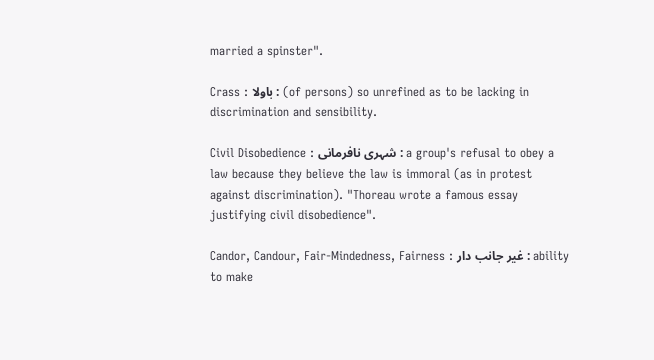married a spinster".

Crass : باولا : (of persons) so unrefined as to be lacking in discrimination and sensibility.

Civil Disobedience : شہری نافرمانی : a group's refusal to obey a law because they believe the law is immoral (as in protest against discrimination). "Thoreau wrote a famous essay justifying civil disobedience".

Candor, Candour, Fair-Mindedness, Fairness : غیر جانب دار : ability to make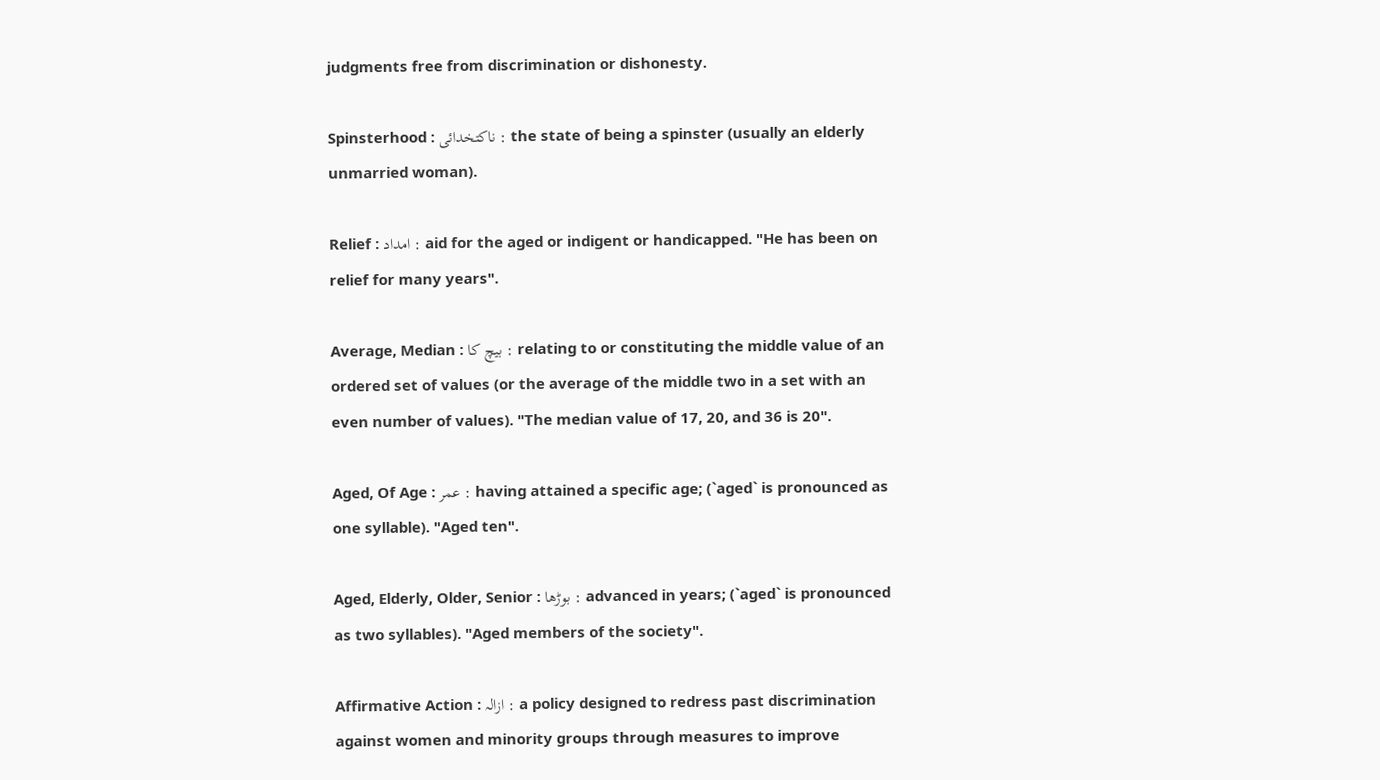judgments free from discrimination or dishonesty.

Spinsterhood : ناکتخدائی : the state of being a spinster (usually an elderly unmarried woman).

Relief : امداد : aid for the aged or indigent or handicapped. "He has been on relief for many years".

Average, Median : بیچ کا : relating to or constituting the middle value of an ordered set of values (or the average of the middle two in a set with an even number of values). "The median value of 17, 20, and 36 is 20".

Aged, Of Age : عمر : having attained a specific age; (`aged` is pronounced as one syllable). "Aged ten".

Aged, Elderly, Older, Senior : بوڑھا : advanced in years; (`aged` is pronounced as two syllables). "Aged members of the society".

Affirmative Action : ازالہ : a policy designed to redress past discrimination against women and minority groups through measures to improve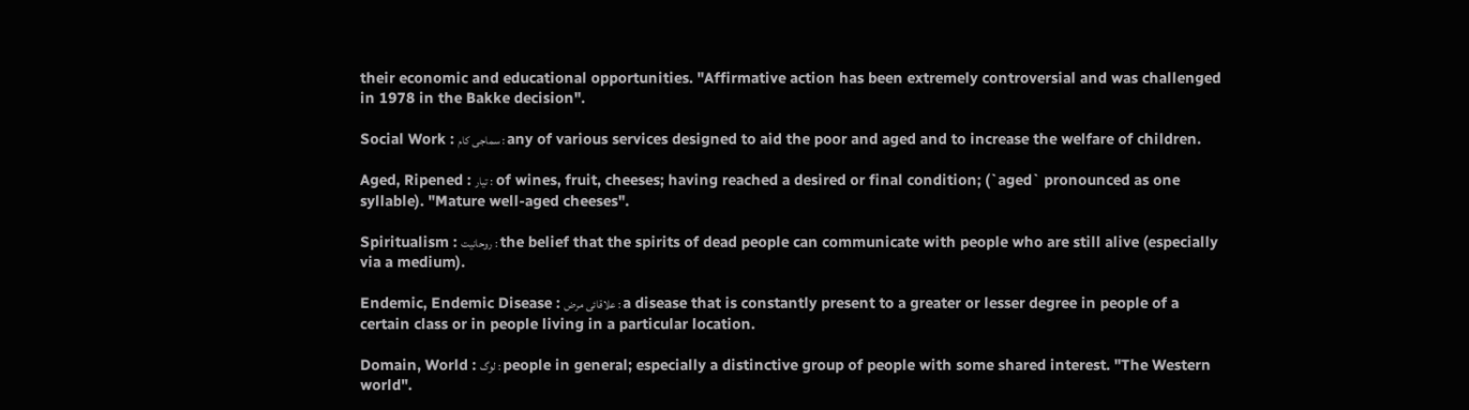their economic and educational opportunities. "Affirmative action has been extremely controversial and was challenged in 1978 in the Bakke decision".

Social Work : سماجی کام : any of various services designed to aid the poor and aged and to increase the welfare of children.

Aged, Ripened : تیار : of wines, fruit, cheeses; having reached a desired or final condition; (`aged` pronounced as one syllable). "Mature well-aged cheeses".

Spiritualism : روحانیت : the belief that the spirits of dead people can communicate with people who are still alive (especially via a medium).

Endemic, Endemic Disease : علاقائی مرض : a disease that is constantly present to a greater or lesser degree in people of a certain class or in people living in a particular location.

Domain, World : لوگ : people in general; especially a distinctive group of people with some shared interest. "The Western world".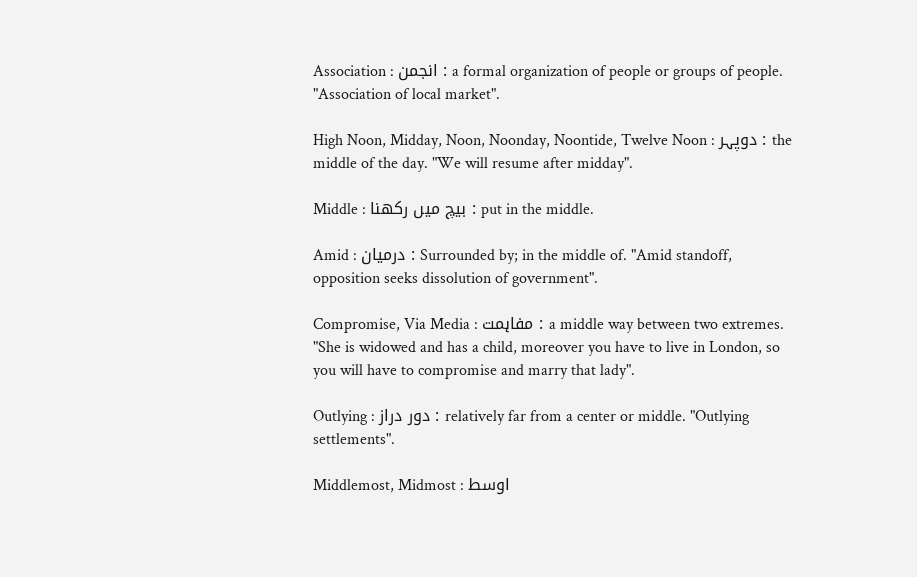Association : انجمن : a formal organization of people or groups of people. "Association of local market".

High Noon, Midday, Noon, Noonday, Noontide, Twelve Noon : دوپہر : the middle of the day. "We will resume after midday".

Middle : بیچ میں رکھنا : put in the middle.

Amid : درمیان : Surrounded by; in the middle of. "Amid standoff, opposition seeks dissolution of government".

Compromise, Via Media : مفاہمت : a middle way between two extremes. "She is widowed and has a child, moreover you have to live in London, so you will have to compromise and marry that lady".

Outlying : دور دراز : relatively far from a center or middle. "Outlying settlements".

Middlemost, Midmost : اوسط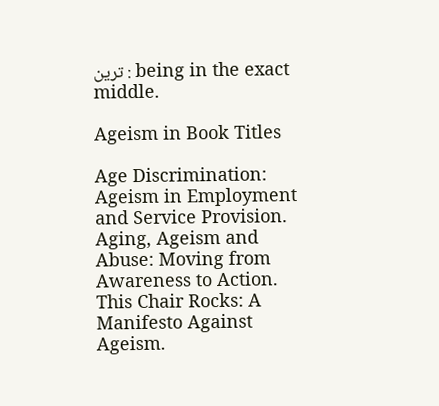ترین : being in the exact middle.

Ageism in Book Titles

Age Discrimination: Ageism in Employment and Service Provision.
Aging, Ageism and Abuse: Moving from Awareness to Action.
This Chair Rocks: A Manifesto Against Ageism.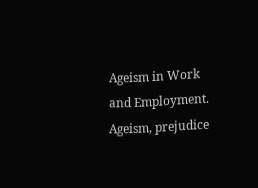Ageism in Work and Employment.
Ageism, prejudice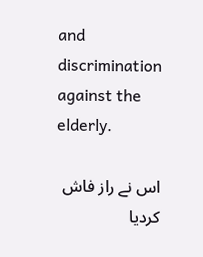and discrimination against the elderly.

اس نے راز فاش کردیا